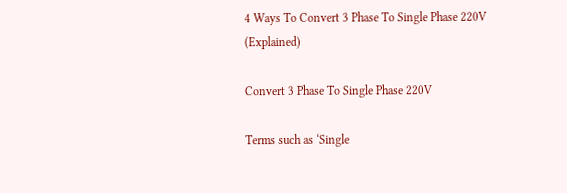4 Ways To Convert 3 Phase To Single Phase 220V (Explained)

Convert 3 Phase To Single Phase 220V

Terms such as ‘Single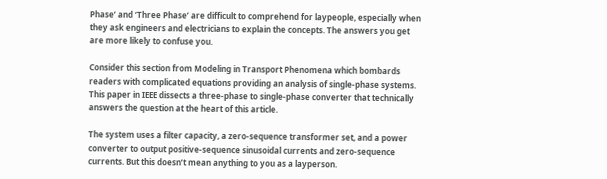Phase’ and ‘Three Phase’ are difficult to comprehend for laypeople, especially when they ask engineers and electricians to explain the concepts. The answers you get are more likely to confuse you.

Consider this section from Modeling in Transport Phenomena which bombards readers with complicated equations providing an analysis of single-phase systems. This paper in IEEE dissects a three-phase to single-phase converter that technically answers the question at the heart of this article.

The system uses a filter capacity, a zero-sequence transformer set, and a power converter to output positive-sequence sinusoidal currents and zero-sequence currents. But this doesn’t mean anything to you as a layperson.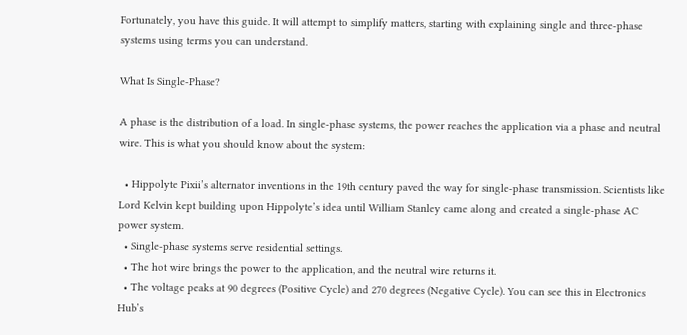Fortunately, you have this guide. It will attempt to simplify matters, starting with explaining single and three-phase systems using terms you can understand.

What Is Single-Phase?

A phase is the distribution of a load. In single-phase systems, the power reaches the application via a phase and neutral wire. This is what you should know about the system:

  • Hippolyte Pixii’s alternator inventions in the 19th century paved the way for single-phase transmission. Scientists like Lord Kelvin kept building upon Hippolyte’s idea until William Stanley came along and created a single-phase AC power system.
  • Single-phase systems serve residential settings.
  • The hot wire brings the power to the application, and the neutral wire returns it.
  • The voltage peaks at 90 degrees (Positive Cycle) and 270 degrees (Negative Cycle). You can see this in Electronics Hub’s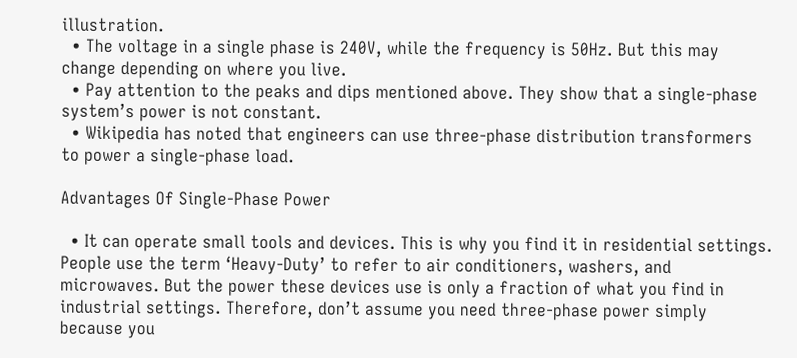illustration.
  • The voltage in a single phase is 240V, while the frequency is 50Hz. But this may change depending on where you live.
  • Pay attention to the peaks and dips mentioned above. They show that a single-phase system’s power is not constant.
  • Wikipedia has noted that engineers can use three-phase distribution transformers to power a single-phase load.

Advantages Of Single-Phase Power

  • It can operate small tools and devices. This is why you find it in residential settings. People use the term ‘Heavy-Duty’ to refer to air conditioners, washers, and microwaves. But the power these devices use is only a fraction of what you find in industrial settings. Therefore, don’t assume you need three-phase power simply because you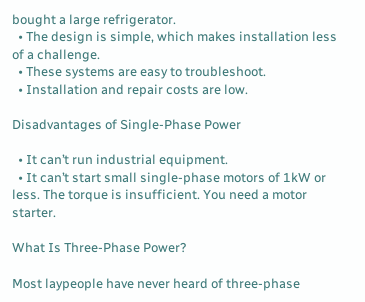bought a large refrigerator.
  • The design is simple, which makes installation less of a challenge.
  • These systems are easy to troubleshoot.
  • Installation and repair costs are low.

Disadvantages of Single-Phase Power

  • It can’t run industrial equipment.
  • It can’t start small single-phase motors of 1kW or less. The torque is insufficient. You need a motor starter.

What Is Three-Phase Power?

Most laypeople have never heard of three-phase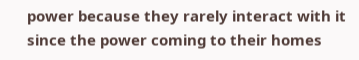power because they rarely interact with it since the power coming to their homes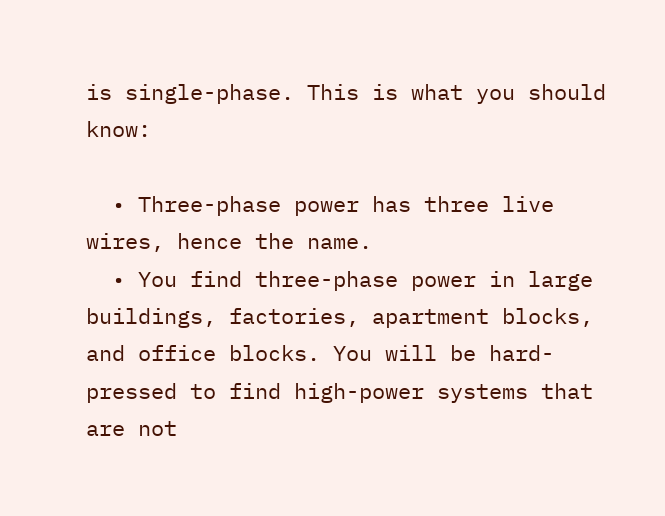is single-phase. This is what you should know:

  • Three-phase power has three live wires, hence the name.
  • You find three-phase power in large buildings, factories, apartment blocks, and office blocks. You will be hard-pressed to find high-power systems that are not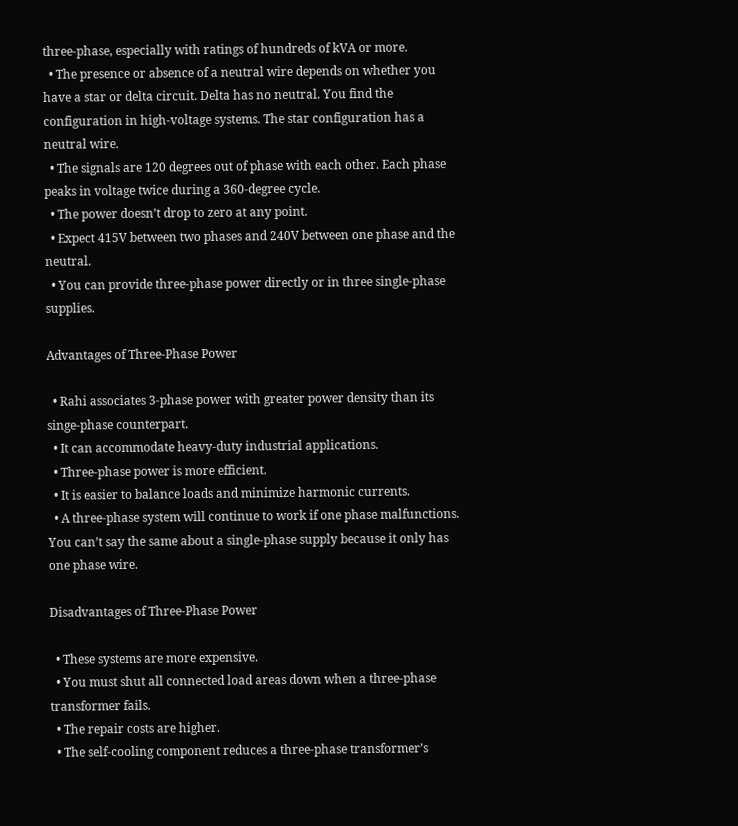three-phase, especially with ratings of hundreds of kVA or more.
  • The presence or absence of a neutral wire depends on whether you have a star or delta circuit. Delta has no neutral. You find the configuration in high-voltage systems. The star configuration has a neutral wire.
  • The signals are 120 degrees out of phase with each other. Each phase peaks in voltage twice during a 360-degree cycle.
  • The power doesn’t drop to zero at any point.
  • Expect 415V between two phases and 240V between one phase and the neutral.
  • You can provide three-phase power directly or in three single-phase supplies.

Advantages of Three-Phase Power

  • Rahi associates 3-phase power with greater power density than its singe-phase counterpart.
  • It can accommodate heavy-duty industrial applications.
  • Three-phase power is more efficient.
  • It is easier to balance loads and minimize harmonic currents.
  • A three-phase system will continue to work if one phase malfunctions. You can’t say the same about a single-phase supply because it only has one phase wire.

Disadvantages of Three-Phase Power

  • These systems are more expensive.
  • You must shut all connected load areas down when a three-phase transformer fails.
  • The repair costs are higher.
  • The self-cooling component reduces a three-phase transformer’s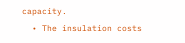capacity.
  • The insulation costs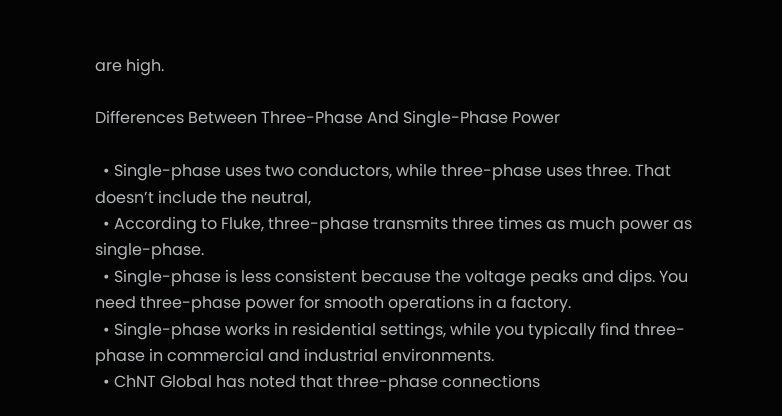are high.

Differences Between Three-Phase And Single-Phase Power

  • Single-phase uses two conductors, while three-phase uses three. That doesn’t include the neutral,
  • According to Fluke, three-phase transmits three times as much power as single-phase.
  • Single-phase is less consistent because the voltage peaks and dips. You need three-phase power for smooth operations in a factory.
  • Single-phase works in residential settings, while you typically find three-phase in commercial and industrial environments.
  • ChNT Global has noted that three-phase connections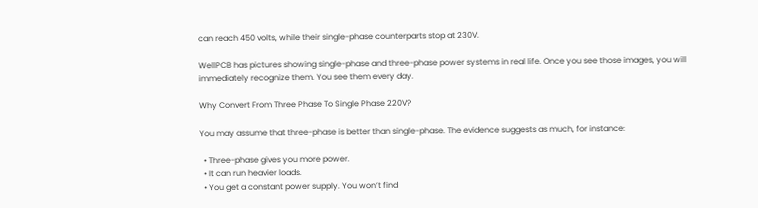can reach 450 volts, while their single-phase counterparts stop at 230V.

WellPCB has pictures showing single-phase and three-phase power systems in real life. Once you see those images, you will immediately recognize them. You see them every day.

Why Convert From Three Phase To Single Phase 220V?

You may assume that three-phase is better than single-phase. The evidence suggests as much, for instance:

  • Three-phase gives you more power.
  • It can run heavier loads.
  • You get a constant power supply. You won’t find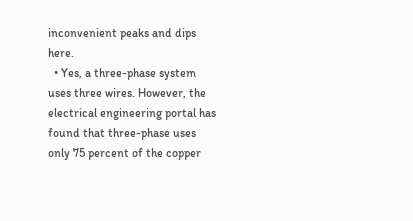inconvenient peaks and dips here.
  • Yes, a three-phase system uses three wires. However, the electrical engineering portal has found that three-phase uses only 75 percent of the copper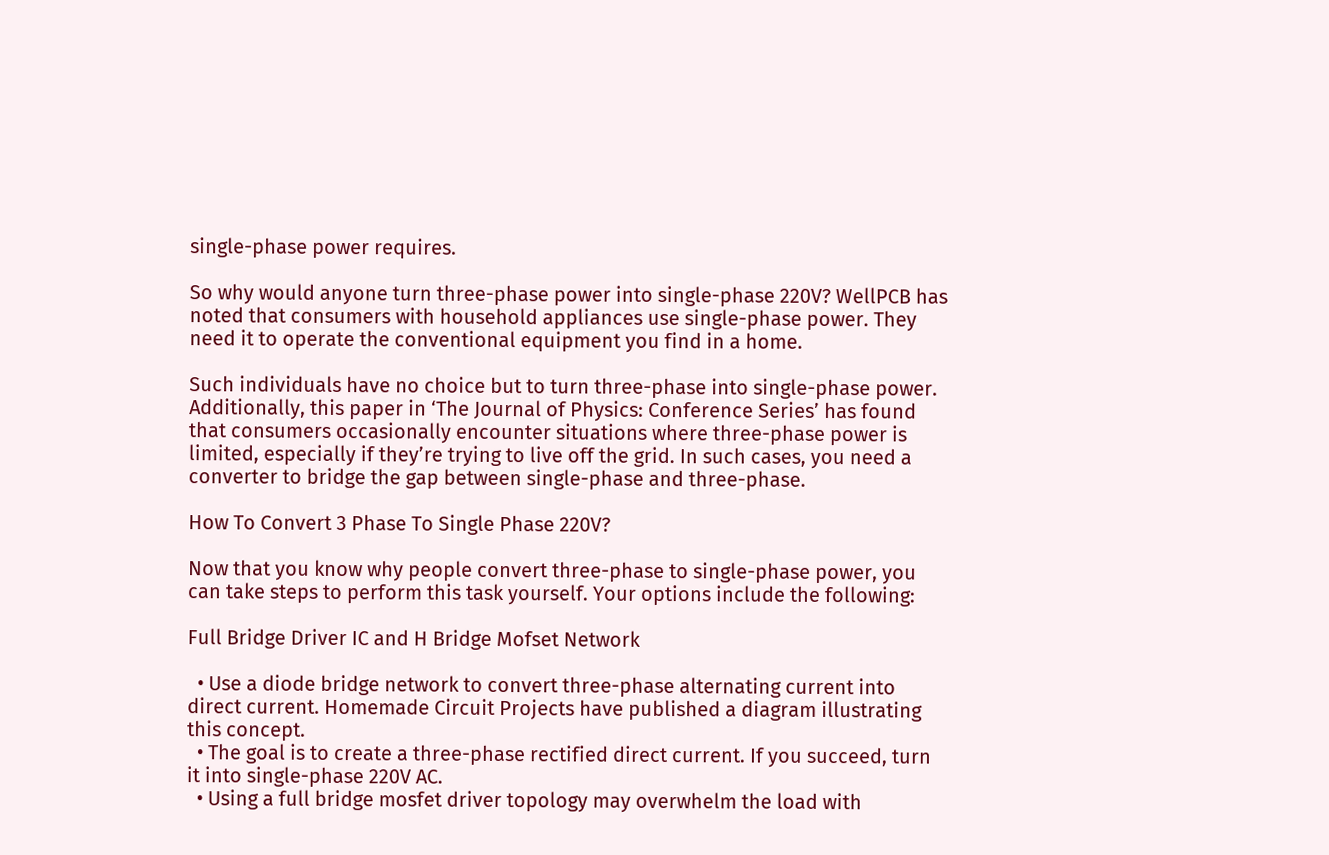single-phase power requires.

So why would anyone turn three-phase power into single-phase 220V? WellPCB has noted that consumers with household appliances use single-phase power. They need it to operate the conventional equipment you find in a home.

Such individuals have no choice but to turn three-phase into single-phase power. Additionally, this paper in ‘The Journal of Physics: Conference Series’ has found that consumers occasionally encounter situations where three-phase power is limited, especially if they’re trying to live off the grid. In such cases, you need a converter to bridge the gap between single-phase and three-phase.

How To Convert 3 Phase To Single Phase 220V?

Now that you know why people convert three-phase to single-phase power, you can take steps to perform this task yourself. Your options include the following:

Full Bridge Driver IC and H Bridge Mofset Network

  • Use a diode bridge network to convert three-phase alternating current into direct current. Homemade Circuit Projects have published a diagram illustrating this concept.
  • The goal is to create a three-phase rectified direct current. If you succeed, turn it into single-phase 220V AC.
  • Using a full bridge mosfet driver topology may overwhelm the load with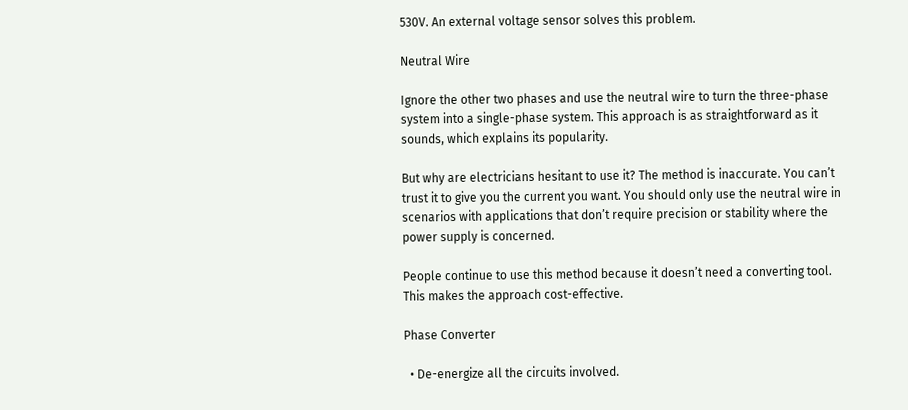530V. An external voltage sensor solves this problem.

Neutral Wire

Ignore the other two phases and use the neutral wire to turn the three-phase system into a single-phase system. This approach is as straightforward as it sounds, which explains its popularity.

But why are electricians hesitant to use it? The method is inaccurate. You can’t trust it to give you the current you want. You should only use the neutral wire in scenarios with applications that don’t require precision or stability where the power supply is concerned.

People continue to use this method because it doesn’t need a converting tool. This makes the approach cost-effective.

Phase Converter

  • De-energize all the circuits involved.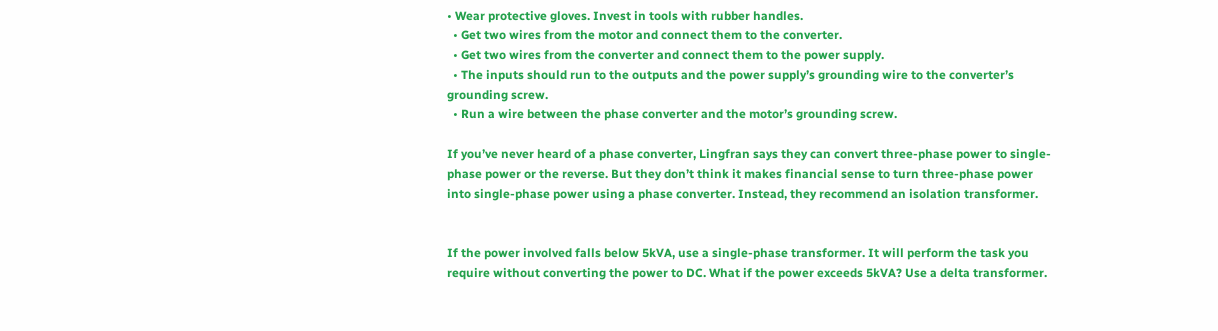• Wear protective gloves. Invest in tools with rubber handles.
  • Get two wires from the motor and connect them to the converter.
  • Get two wires from the converter and connect them to the power supply.
  • The inputs should run to the outputs and the power supply’s grounding wire to the converter’s grounding screw.
  • Run a wire between the phase converter and the motor’s grounding screw.

If you’ve never heard of a phase converter, Lingfran says they can convert three-phase power to single-phase power or the reverse. But they don’t think it makes financial sense to turn three-phase power into single-phase power using a phase converter. Instead, they recommend an isolation transformer.


If the power involved falls below 5kVA, use a single-phase transformer. It will perform the task you require without converting the power to DC. What if the power exceeds 5kVA? Use a delta transformer.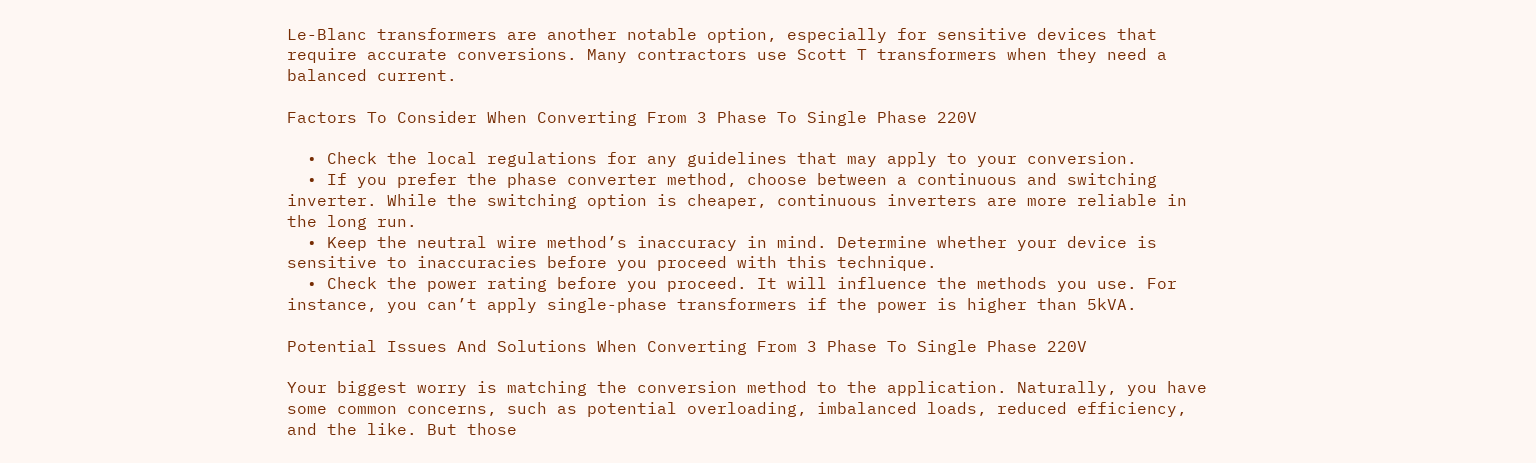Le-Blanc transformers are another notable option, especially for sensitive devices that require accurate conversions. Many contractors use Scott T transformers when they need a balanced current.

Factors To Consider When Converting From 3 Phase To Single Phase 220V

  • Check the local regulations for any guidelines that may apply to your conversion.
  • If you prefer the phase converter method, choose between a continuous and switching inverter. While the switching option is cheaper, continuous inverters are more reliable in the long run.
  • Keep the neutral wire method’s inaccuracy in mind. Determine whether your device is sensitive to inaccuracies before you proceed with this technique.
  • Check the power rating before you proceed. It will influence the methods you use. For instance, you can’t apply single-phase transformers if the power is higher than 5kVA.

Potential Issues And Solutions When Converting From 3 Phase To Single Phase 220V

Your biggest worry is matching the conversion method to the application. Naturally, you have some common concerns, such as potential overloading, imbalanced loads, reduced efficiency, and the like. But those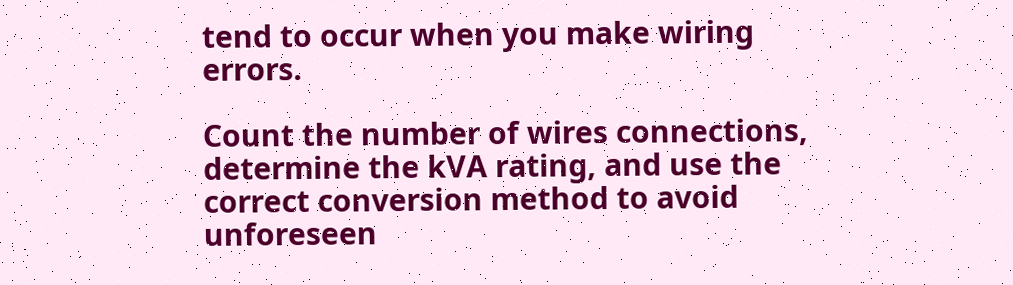tend to occur when you make wiring errors.

Count the number of wires connections, determine the kVA rating, and use the correct conversion method to avoid unforeseen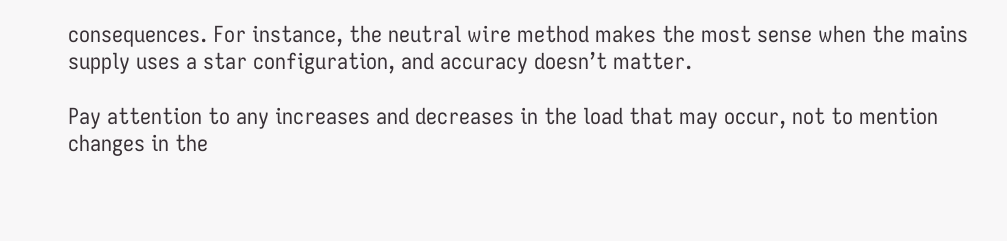consequences. For instance, the neutral wire method makes the most sense when the mains supply uses a star configuration, and accuracy doesn’t matter.

Pay attention to any increases and decreases in the load that may occur, not to mention changes in the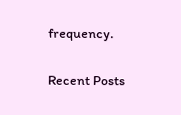frequency.

Recent Posts